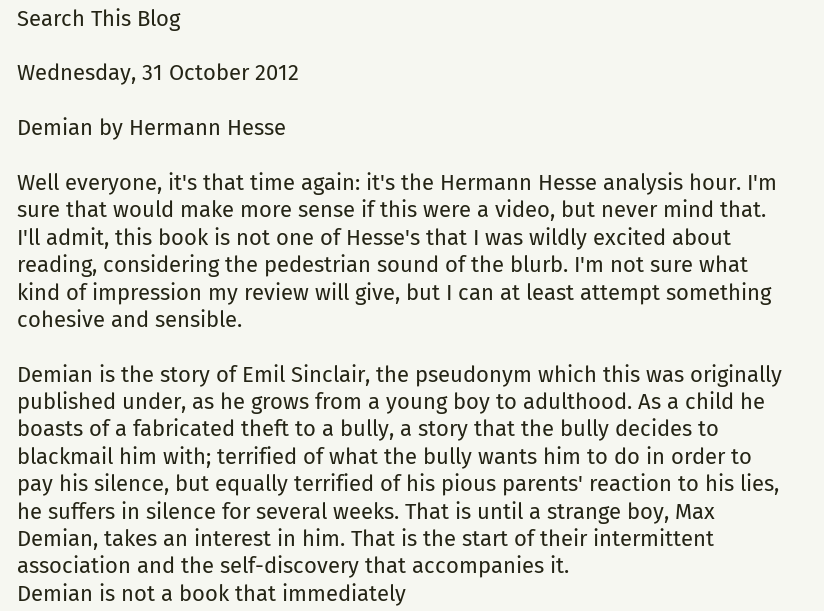Search This Blog

Wednesday, 31 October 2012

Demian by Hermann Hesse

Well everyone, it's that time again: it's the Hermann Hesse analysis hour. I'm sure that would make more sense if this were a video, but never mind that. I'll admit, this book is not one of Hesse's that I was wildly excited about reading, considering the pedestrian sound of the blurb. I'm not sure what kind of impression my review will give, but I can at least attempt something cohesive and sensible.

Demian is the story of Emil Sinclair, the pseudonym which this was originally published under, as he grows from a young boy to adulthood. As a child he boasts of a fabricated theft to a bully, a story that the bully decides to blackmail him with; terrified of what the bully wants him to do in order to pay his silence, but equally terrified of his pious parents' reaction to his lies, he suffers in silence for several weeks. That is until a strange boy, Max Demian, takes an interest in him. That is the start of their intermittent association and the self-discovery that accompanies it.
Demian is not a book that immediately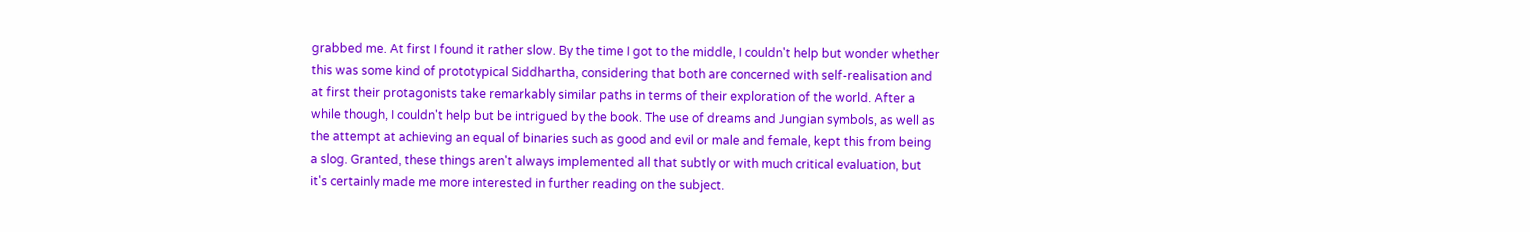grabbed me. At first I found it rather slow. By the time I got to the middle, I couldn't help but wonder whether this was some kind of prototypical Siddhartha, considering that both are concerned with self-realisation and at first their protagonists take remarkably similar paths in terms of their exploration of the world. After a while though, I couldn't help but be intrigued by the book. The use of dreams and Jungian symbols, as well as the attempt at achieving an equal of binaries such as good and evil or male and female, kept this from being a slog. Granted, these things aren't always implemented all that subtly or with much critical evaluation, but it's certainly made me more interested in further reading on the subject.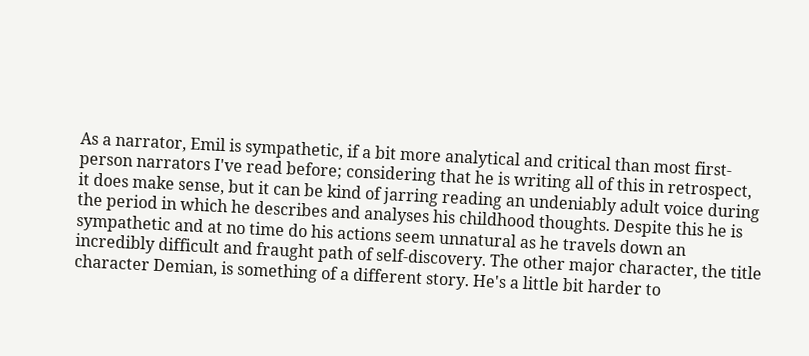As a narrator, Emil is sympathetic, if a bit more analytical and critical than most first-person narrators I've read before; considering that he is writing all of this in retrospect, it does make sense, but it can be kind of jarring reading an undeniably adult voice during the period in which he describes and analyses his childhood thoughts. Despite this he is sympathetic and at no time do his actions seem unnatural as he travels down an incredibly difficult and fraught path of self-discovery. The other major character, the title character Demian, is something of a different story. He's a little bit harder to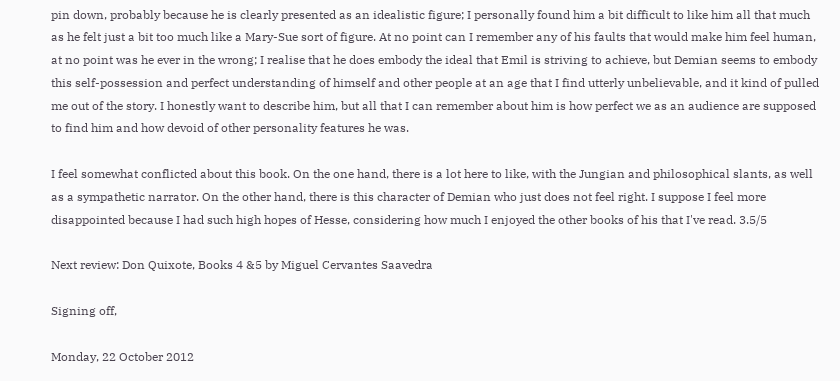pin down, probably because he is clearly presented as an idealistic figure; I personally found him a bit difficult to like him all that much as he felt just a bit too much like a Mary-Sue sort of figure. At no point can I remember any of his faults that would make him feel human, at no point was he ever in the wrong; I realise that he does embody the ideal that Emil is striving to achieve, but Demian seems to embody this self-possession and perfect understanding of himself and other people at an age that I find utterly unbelievable, and it kind of pulled me out of the story. I honestly want to describe him, but all that I can remember about him is how perfect we as an audience are supposed to find him and how devoid of other personality features he was.

I feel somewhat conflicted about this book. On the one hand, there is a lot here to like, with the Jungian and philosophical slants, as well as a sympathetic narrator. On the other hand, there is this character of Demian who just does not feel right. I suppose I feel more disappointed because I had such high hopes of Hesse, considering how much I enjoyed the other books of his that I've read. 3.5/5

Next review: Don Quixote, Books 4 &5 by Miguel Cervantes Saavedra

Signing off,

Monday, 22 October 2012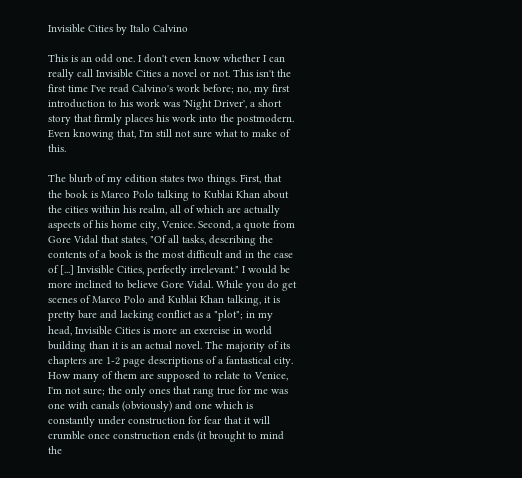Invisible Cities by Italo Calvino

This is an odd one. I don't even know whether I can really call Invisible Cities a novel or not. This isn't the first time I've read Calvino's work before; no, my first introduction to his work was 'Night Driver', a short story that firmly places his work into the postmodern. Even knowing that, I'm still not sure what to make of this.

The blurb of my edition states two things. First, that the book is Marco Polo talking to Kublai Khan about the cities within his realm, all of which are actually aspects of his home city, Venice. Second, a quote from Gore Vidal that states, "Of all tasks, describing the contents of a book is the most difficult and in the case of [...] Invisible Cities, perfectly irrelevant." I would be more inclined to believe Gore Vidal. While you do get scenes of Marco Polo and Kublai Khan talking, it is pretty bare and lacking conflict as a "plot"; in my head, Invisible Cities is more an exercise in world building than it is an actual novel. The majority of its chapters are 1-2 page descriptions of a fantastical city. How many of them are supposed to relate to Venice, I'm not sure; the only ones that rang true for me was one with canals (obviously) and one which is constantly under construction for fear that it will crumble once construction ends (it brought to mind the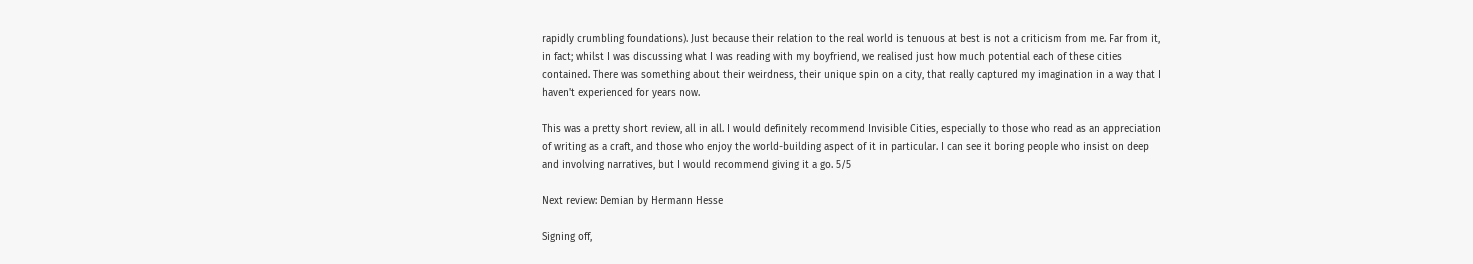rapidly crumbling foundations). Just because their relation to the real world is tenuous at best is not a criticism from me. Far from it, in fact; whilst I was discussing what I was reading with my boyfriend, we realised just how much potential each of these cities contained. There was something about their weirdness, their unique spin on a city, that really captured my imagination in a way that I haven't experienced for years now.

This was a pretty short review, all in all. I would definitely recommend Invisible Cities, especially to those who read as an appreciation of writing as a craft, and those who enjoy the world-building aspect of it in particular. I can see it boring people who insist on deep and involving narratives, but I would recommend giving it a go. 5/5

Next review: Demian by Hermann Hesse

Signing off,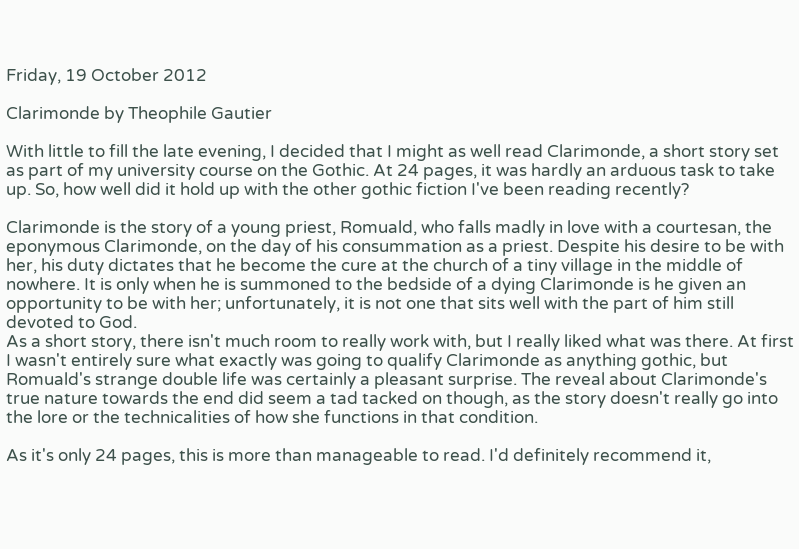Friday, 19 October 2012

Clarimonde by Theophile Gautier

With little to fill the late evening, I decided that I might as well read Clarimonde, a short story set as part of my university course on the Gothic. At 24 pages, it was hardly an arduous task to take up. So, how well did it hold up with the other gothic fiction I've been reading recently?

Clarimonde is the story of a young priest, Romuald, who falls madly in love with a courtesan, the eponymous Clarimonde, on the day of his consummation as a priest. Despite his desire to be with her, his duty dictates that he become the cure at the church of a tiny village in the middle of nowhere. It is only when he is summoned to the bedside of a dying Clarimonde is he given an opportunity to be with her; unfortunately, it is not one that sits well with the part of him still devoted to God.
As a short story, there isn't much room to really work with, but I really liked what was there. At first I wasn't entirely sure what exactly was going to qualify Clarimonde as anything gothic, but Romuald's strange double life was certainly a pleasant surprise. The reveal about Clarimonde's true nature towards the end did seem a tad tacked on though, as the story doesn't really go into the lore or the technicalities of how she functions in that condition.

As it's only 24 pages, this is more than manageable to read. I'd definitely recommend it,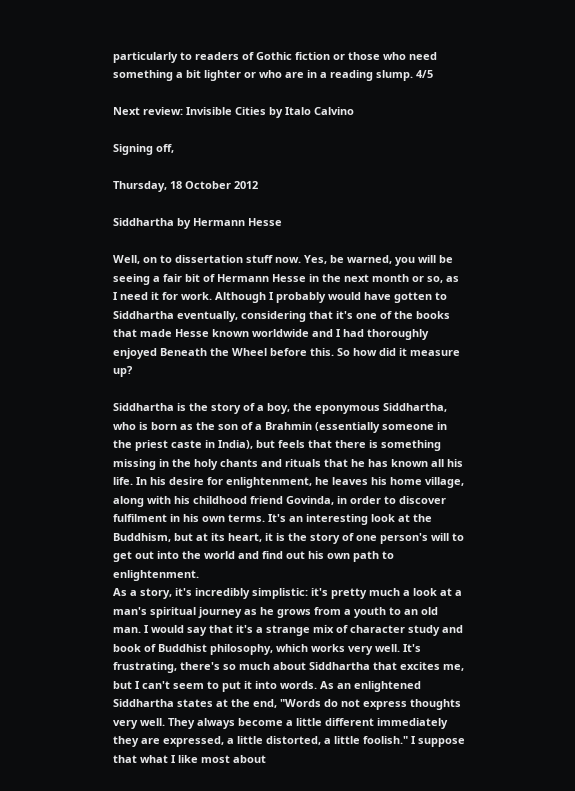particularly to readers of Gothic fiction or those who need something a bit lighter or who are in a reading slump. 4/5

Next review: Invisible Cities by Italo Calvino

Signing off,

Thursday, 18 October 2012

Siddhartha by Hermann Hesse

Well, on to dissertation stuff now. Yes, be warned, you will be seeing a fair bit of Hermann Hesse in the next month or so, as I need it for work. Although I probably would have gotten to Siddhartha eventually, considering that it's one of the books that made Hesse known worldwide and I had thoroughly enjoyed Beneath the Wheel before this. So how did it measure up?

Siddhartha is the story of a boy, the eponymous Siddhartha, who is born as the son of a Brahmin (essentially someone in the priest caste in India), but feels that there is something missing in the holy chants and rituals that he has known all his life. In his desire for enlightenment, he leaves his home village, along with his childhood friend Govinda, in order to discover fulfilment in his own terms. It's an interesting look at the Buddhism, but at its heart, it is the story of one person's will to get out into the world and find out his own path to enlightenment.
As a story, it's incredibly simplistic: it's pretty much a look at a man's spiritual journey as he grows from a youth to an old man. I would say that it's a strange mix of character study and book of Buddhist philosophy, which works very well. It's frustrating, there's so much about Siddhartha that excites me, but I can't seem to put it into words. As an enlightened Siddhartha states at the end, "Words do not express thoughts very well. They always become a little different immediately they are expressed, a little distorted, a little foolish." I suppose that what I like most about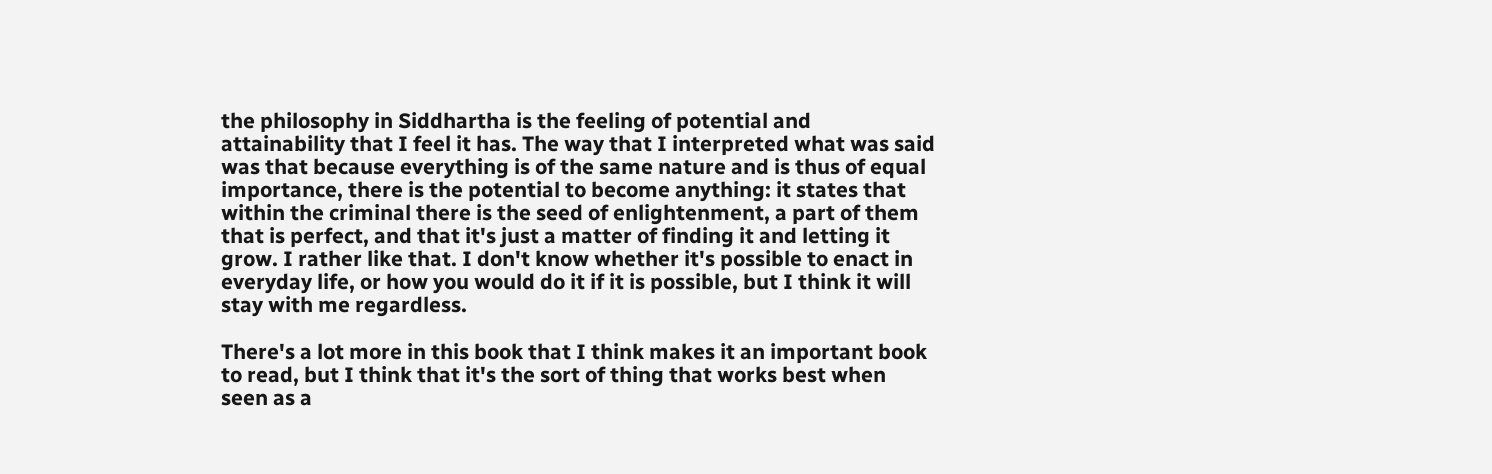the philosophy in Siddhartha is the feeling of potential and attainability that I feel it has. The way that I interpreted what was said was that because everything is of the same nature and is thus of equal importance, there is the potential to become anything: it states that within the criminal there is the seed of enlightenment, a part of them that is perfect, and that it's just a matter of finding it and letting it grow. I rather like that. I don't know whether it's possible to enact in everyday life, or how you would do it if it is possible, but I think it will stay with me regardless.

There's a lot more in this book that I think makes it an important book to read, but I think that it's the sort of thing that works best when seen as a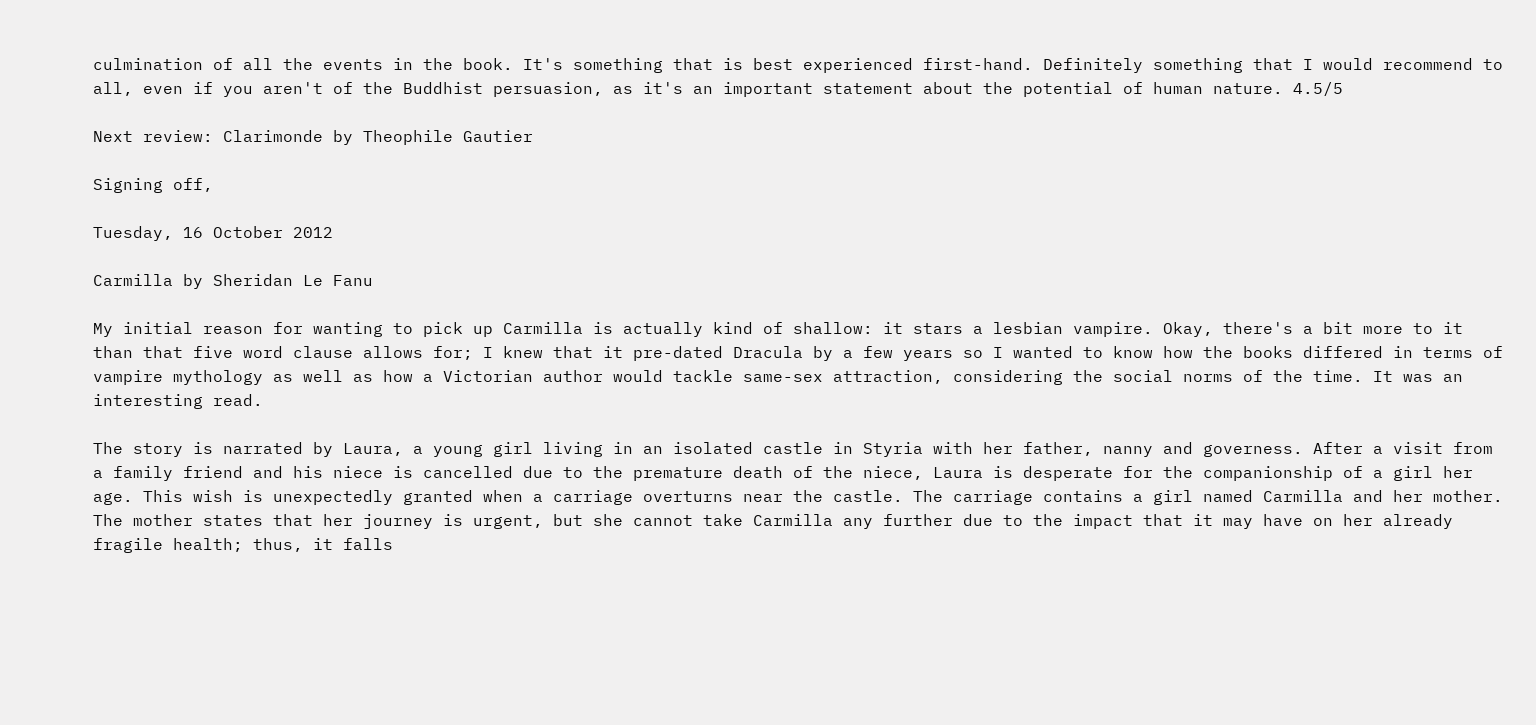culmination of all the events in the book. It's something that is best experienced first-hand. Definitely something that I would recommend to all, even if you aren't of the Buddhist persuasion, as it's an important statement about the potential of human nature. 4.5/5

Next review: Clarimonde by Theophile Gautier

Signing off,

Tuesday, 16 October 2012

Carmilla by Sheridan Le Fanu

My initial reason for wanting to pick up Carmilla is actually kind of shallow: it stars a lesbian vampire. Okay, there's a bit more to it than that five word clause allows for; I knew that it pre-dated Dracula by a few years so I wanted to know how the books differed in terms of vampire mythology as well as how a Victorian author would tackle same-sex attraction, considering the social norms of the time. It was an interesting read.

The story is narrated by Laura, a young girl living in an isolated castle in Styria with her father, nanny and governess. After a visit from a family friend and his niece is cancelled due to the premature death of the niece, Laura is desperate for the companionship of a girl her age. This wish is unexpectedly granted when a carriage overturns near the castle. The carriage contains a girl named Carmilla and her mother. The mother states that her journey is urgent, but she cannot take Carmilla any further due to the impact that it may have on her already fragile health; thus, it falls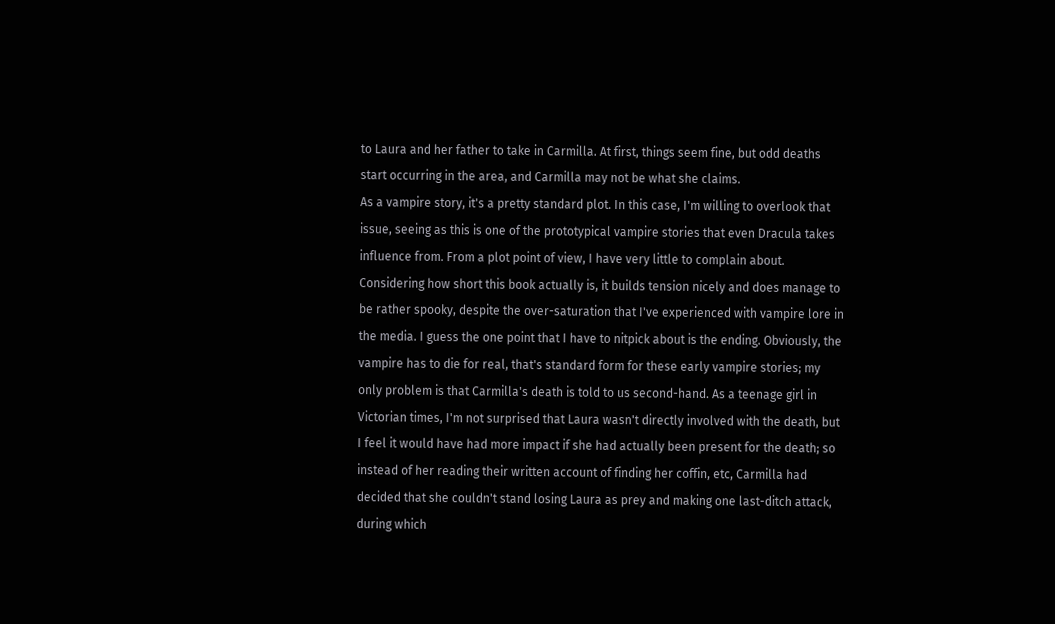to Laura and her father to take in Carmilla. At first, things seem fine, but odd deaths start occurring in the area, and Carmilla may not be what she claims.
As a vampire story, it's a pretty standard plot. In this case, I'm willing to overlook that issue, seeing as this is one of the prototypical vampire stories that even Dracula takes influence from. From a plot point of view, I have very little to complain about. Considering how short this book actually is, it builds tension nicely and does manage to be rather spooky, despite the over-saturation that I've experienced with vampire lore in the media. I guess the one point that I have to nitpick about is the ending. Obviously, the vampire has to die for real, that's standard form for these early vampire stories; my only problem is that Carmilla's death is told to us second-hand. As a teenage girl in Victorian times, I'm not surprised that Laura wasn't directly involved with the death, but I feel it would have had more impact if she had actually been present for the death; so instead of her reading their written account of finding her coffin, etc, Carmilla had decided that she couldn't stand losing Laura as prey and making one last-ditch attack, during which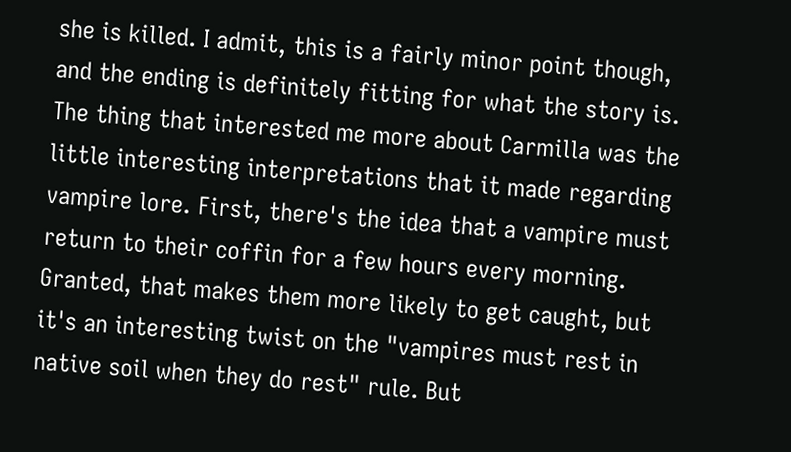she is killed. I admit, this is a fairly minor point though, and the ending is definitely fitting for what the story is.
The thing that interested me more about Carmilla was the little interesting interpretations that it made regarding vampire lore. First, there's the idea that a vampire must return to their coffin for a few hours every morning. Granted, that makes them more likely to get caught, but it's an interesting twist on the "vampires must rest in native soil when they do rest" rule. But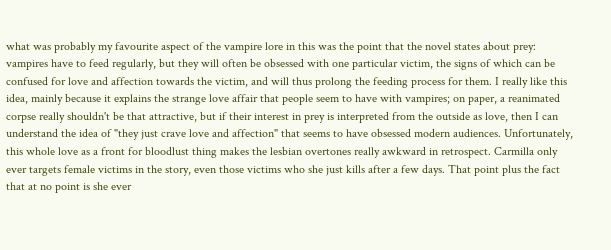what was probably my favourite aspect of the vampire lore in this was the point that the novel states about prey: vampires have to feed regularly, but they will often be obsessed with one particular victim, the signs of which can be confused for love and affection towards the victim, and will thus prolong the feeding process for them. I really like this idea, mainly because it explains the strange love affair that people seem to have with vampires; on paper, a reanimated corpse really shouldn't be that attractive, but if their interest in prey is interpreted from the outside as love, then I can understand the idea of "they just crave love and affection" that seems to have obsessed modern audiences. Unfortunately, this whole love as a front for bloodlust thing makes the lesbian overtones really awkward in retrospect. Carmilla only ever targets female victims in the story, even those victims who she just kills after a few days. That point plus the fact that at no point is she ever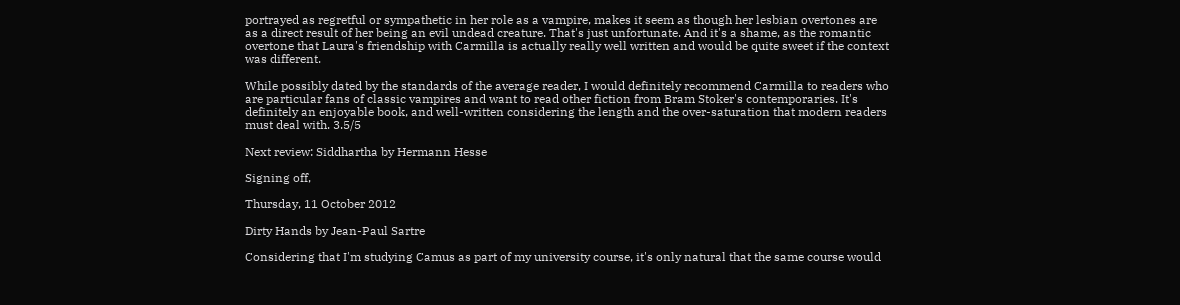portrayed as regretful or sympathetic in her role as a vampire, makes it seem as though her lesbian overtones are as a direct result of her being an evil undead creature. That's just unfortunate. And it's a shame, as the romantic overtone that Laura's friendship with Carmilla is actually really well written and would be quite sweet if the context was different.

While possibly dated by the standards of the average reader, I would definitely recommend Carmilla to readers who are particular fans of classic vampires and want to read other fiction from Bram Stoker's contemporaries. It's definitely an enjoyable book, and well-written considering the length and the over-saturation that modern readers must deal with. 3.5/5

Next review: Siddhartha by Hermann Hesse

Signing off,

Thursday, 11 October 2012

Dirty Hands by Jean-Paul Sartre

Considering that I'm studying Camus as part of my university course, it's only natural that the same course would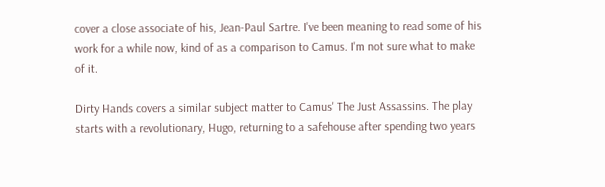cover a close associate of his, Jean-Paul Sartre. I've been meaning to read some of his work for a while now, kind of as a comparison to Camus. I'm not sure what to make of it.

Dirty Hands covers a similar subject matter to Camus' The Just Assassins. The play starts with a revolutionary, Hugo, returning to a safehouse after spending two years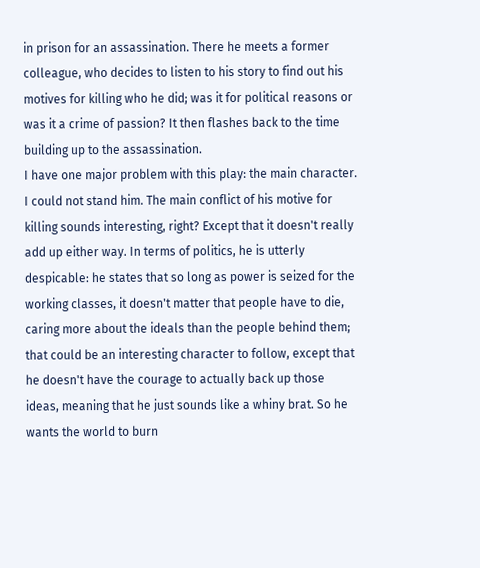in prison for an assassination. There he meets a former colleague, who decides to listen to his story to find out his motives for killing who he did; was it for political reasons or was it a crime of passion? It then flashes back to the time building up to the assassination.
I have one major problem with this play: the main character. I could not stand him. The main conflict of his motive for killing sounds interesting, right? Except that it doesn't really add up either way. In terms of politics, he is utterly despicable: he states that so long as power is seized for the working classes, it doesn't matter that people have to die, caring more about the ideals than the people behind them; that could be an interesting character to follow, except that he doesn't have the courage to actually back up those ideas, meaning that he just sounds like a whiny brat. So he wants the world to burn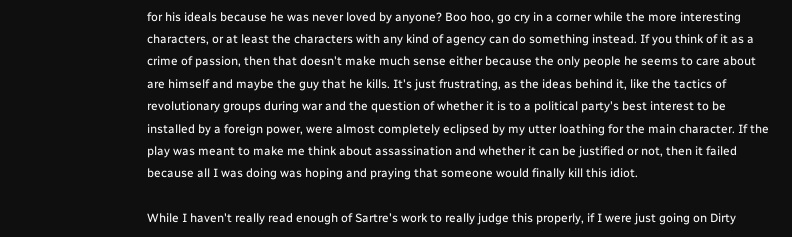for his ideals because he was never loved by anyone? Boo hoo, go cry in a corner while the more interesting characters, or at least the characters with any kind of agency can do something instead. If you think of it as a crime of passion, then that doesn't make much sense either because the only people he seems to care about are himself and maybe the guy that he kills. It's just frustrating, as the ideas behind it, like the tactics of revolutionary groups during war and the question of whether it is to a political party's best interest to be installed by a foreign power, were almost completely eclipsed by my utter loathing for the main character. If the play was meant to make me think about assassination and whether it can be justified or not, then it failed because all I was doing was hoping and praying that someone would finally kill this idiot.

While I haven't really read enough of Sartre's work to really judge this properly, if I were just going on Dirty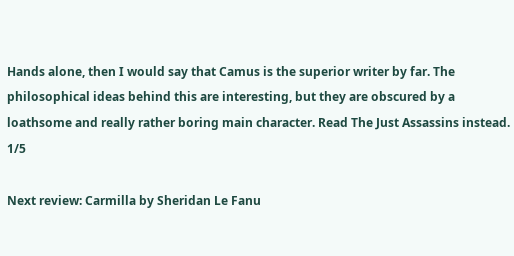Hands alone, then I would say that Camus is the superior writer by far. The philosophical ideas behind this are interesting, but they are obscured by a loathsome and really rather boring main character. Read The Just Assassins instead. 1/5

Next review: Carmilla by Sheridan Le Fanu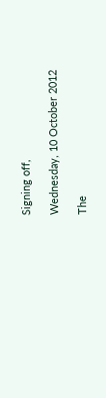Signing off,

Wednesday, 10 October 2012

The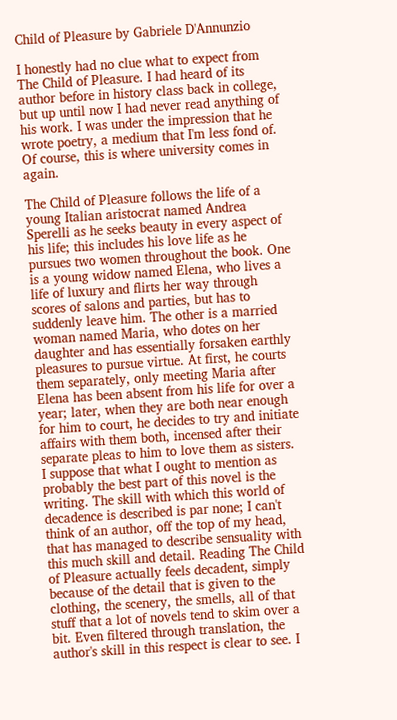Child of Pleasure by Gabriele D'Annunzio

I honestly had no clue what to expect from The Child of Pleasure. I had heard of its author before in history class back in college, but up until now I had never read anything of his work. I was under the impression that he wrote poetry, a medium that I'm less fond of. Of course, this is where university comes in again.

The Child of Pleasure follows the life of a young Italian aristocrat named Andrea Sperelli as he seeks beauty in every aspect of his life; this includes his love life as he pursues two women throughout the book. One is a young widow named Elena, who lives a life of luxury and flirts her way through scores of salons and parties, but has to suddenly leave him. The other is a married woman named Maria, who dotes on her daughter and has essentially forsaken earthly pleasures to pursue virtue. At first, he courts them separately, only meeting Maria after Elena has been absent from his life for over a year; later, when they are both near enough for him to court, he decides to try and initiate affairs with them both, incensed after their separate pleas to him to love them as sisters.
I suppose that what I ought to mention as probably the best part of this novel is the writing. The skill with which this world of decadence is described is par none; I can't think of an author, off the top of my head, that has managed to describe sensuality with this much skill and detail. Reading The Child of Pleasure actually feels decadent, simply because of the detail that is given to the clothing, the scenery, the smells, all of that stuff that a lot of novels tend to skim over a bit. Even filtered through translation, the author's skill in this respect is clear to see. I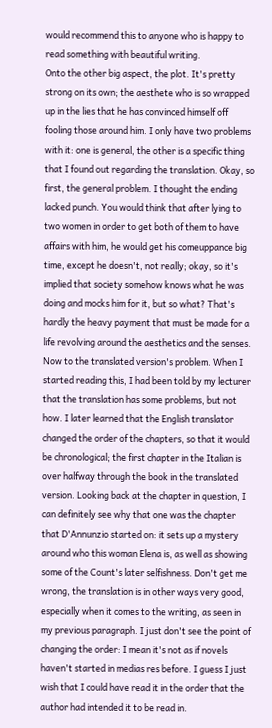would recommend this to anyone who is happy to read something with beautiful writing.
Onto the other big aspect, the plot. It's pretty strong on its own; the aesthete who is so wrapped up in the lies that he has convinced himself off fooling those around him. I only have two problems with it: one is general, the other is a specific thing that I found out regarding the translation. Okay, so first, the general problem. I thought the ending lacked punch. You would think that after lying to two women in order to get both of them to have affairs with him, he would get his comeuppance big time, except he doesn't, not really; okay, so it's implied that society somehow knows what he was doing and mocks him for it, but so what? That's hardly the heavy payment that must be made for a life revolving around the aesthetics and the senses. Now to the translated version's problem. When I started reading this, I had been told by my lecturer that the translation has some problems, but not how. I later learned that the English translator changed the order of the chapters, so that it would be chronological; the first chapter in the Italian is over halfway through the book in the translated version. Looking back at the chapter in question, I can definitely see why that one was the chapter that D'Annunzio started on: it sets up a mystery around who this woman Elena is, as well as showing some of the Count's later selfishness. Don't get me wrong, the translation is in other ways very good, especially when it comes to the writing, as seen in my previous paragraph. I just don't see the point of changing the order: I mean it's not as if novels haven't started in medias res before. I guess I just wish that I could have read it in the order that the author had intended it to be read in.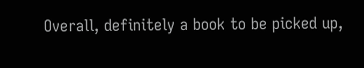Overall, definitely a book to be picked up,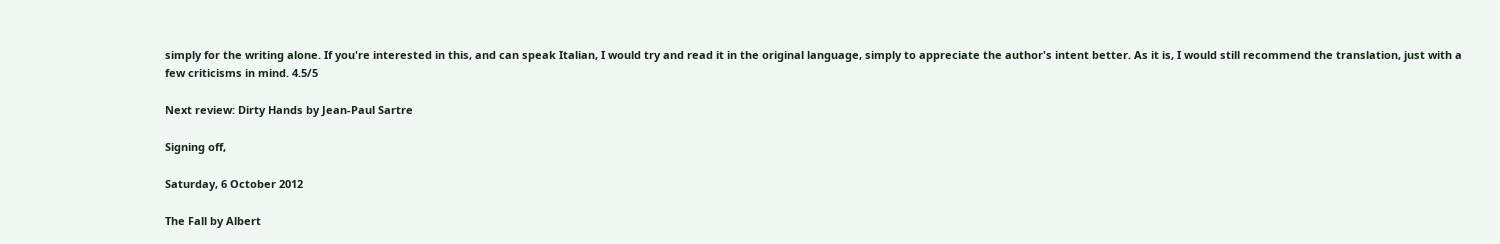simply for the writing alone. If you're interested in this, and can speak Italian, I would try and read it in the original language, simply to appreciate the author's intent better. As it is, I would still recommend the translation, just with a few criticisms in mind. 4.5/5

Next review: Dirty Hands by Jean-Paul Sartre

Signing off,

Saturday, 6 October 2012

The Fall by Albert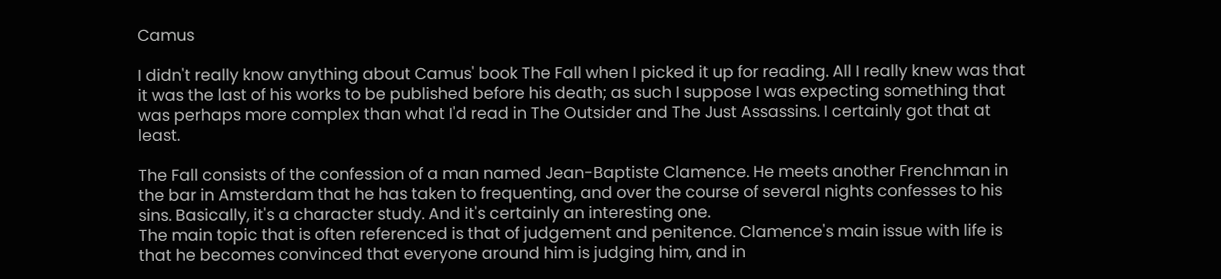Camus

I didn't really know anything about Camus' book The Fall when I picked it up for reading. All I really knew was that it was the last of his works to be published before his death; as such I suppose I was expecting something that was perhaps more complex than what I'd read in The Outsider and The Just Assassins. I certainly got that at least.

The Fall consists of the confession of a man named Jean-Baptiste Clamence. He meets another Frenchman in the bar in Amsterdam that he has taken to frequenting, and over the course of several nights confesses to his sins. Basically, it's a character study. And it's certainly an interesting one.
The main topic that is often referenced is that of judgement and penitence. Clamence's main issue with life is that he becomes convinced that everyone around him is judging him, and in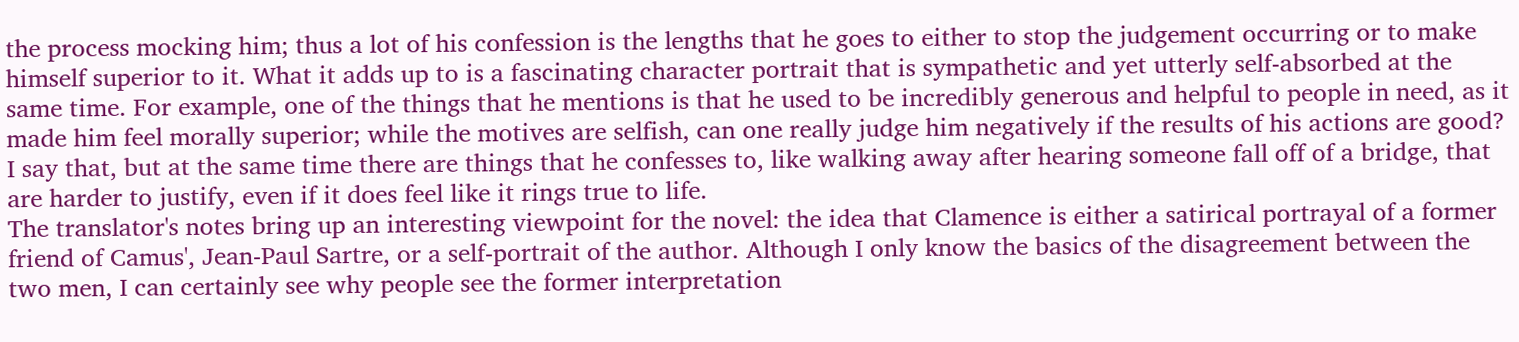the process mocking him; thus a lot of his confession is the lengths that he goes to either to stop the judgement occurring or to make himself superior to it. What it adds up to is a fascinating character portrait that is sympathetic and yet utterly self-absorbed at the same time. For example, one of the things that he mentions is that he used to be incredibly generous and helpful to people in need, as it made him feel morally superior; while the motives are selfish, can one really judge him negatively if the results of his actions are good? I say that, but at the same time there are things that he confesses to, like walking away after hearing someone fall off of a bridge, that are harder to justify, even if it does feel like it rings true to life.
The translator's notes bring up an interesting viewpoint for the novel: the idea that Clamence is either a satirical portrayal of a former friend of Camus', Jean-Paul Sartre, or a self-portrait of the author. Although I only know the basics of the disagreement between the two men, I can certainly see why people see the former interpretation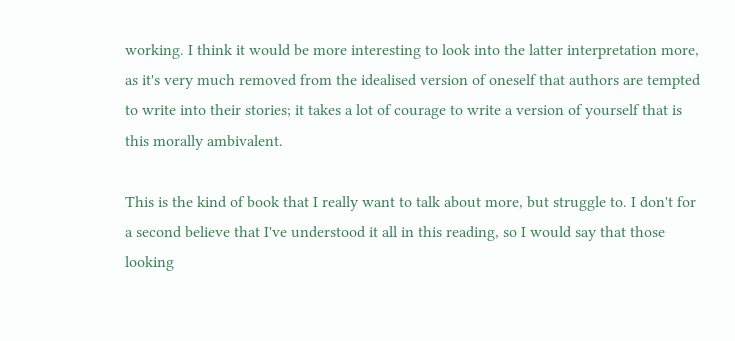working. I think it would be more interesting to look into the latter interpretation more, as it's very much removed from the idealised version of oneself that authors are tempted to write into their stories; it takes a lot of courage to write a version of yourself that is this morally ambivalent.

This is the kind of book that I really want to talk about more, but struggle to. I don't for a second believe that I've understood it all in this reading, so I would say that those looking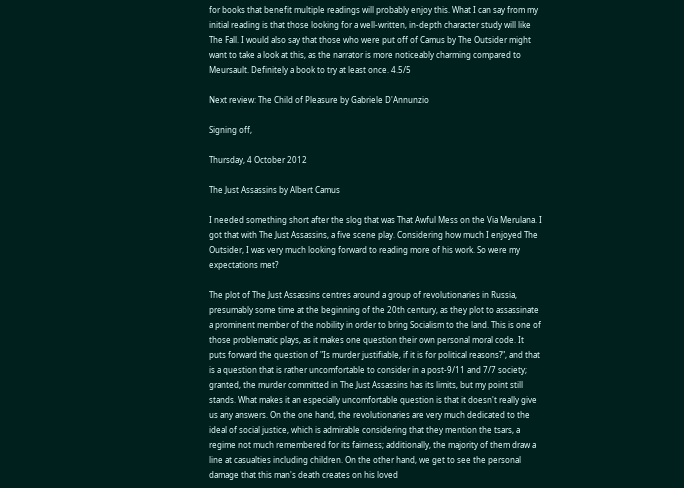for books that benefit multiple readings will probably enjoy this. What I can say from my initial reading is that those looking for a well-written, in-depth character study will like The Fall. I would also say that those who were put off of Camus by The Outsider might want to take a look at this, as the narrator is more noticeably charming compared to Meursault. Definitely a book to try at least once. 4.5/5

Next review: The Child of Pleasure by Gabriele D'Annunzio

Signing off,

Thursday, 4 October 2012

The Just Assassins by Albert Camus

I needed something short after the slog that was That Awful Mess on the Via Merulana. I got that with The Just Assassins, a five scene play. Considering how much I enjoyed The Outsider, I was very much looking forward to reading more of his work. So were my expectations met?

The plot of The Just Assassins centres around a group of revolutionaries in Russia, presumably some time at the beginning of the 20th century, as they plot to assassinate a prominent member of the nobility in order to bring Socialism to the land. This is one of those problematic plays, as it makes one question their own personal moral code. It puts forward the question of "Is murder justifiable, if it is for political reasons?", and that is a question that is rather uncomfortable to consider in a post-9/11 and 7/7 society; granted, the murder committed in The Just Assassins has its limits, but my point still stands. What makes it an especially uncomfortable question is that it doesn't really give us any answers. On the one hand, the revolutionaries are very much dedicated to the ideal of social justice, which is admirable considering that they mention the tsars, a regime not much remembered for its fairness; additionally, the majority of them draw a line at casualties including children. On the other hand, we get to see the personal damage that this man's death creates on his loved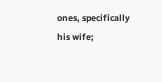ones, specifically his wife;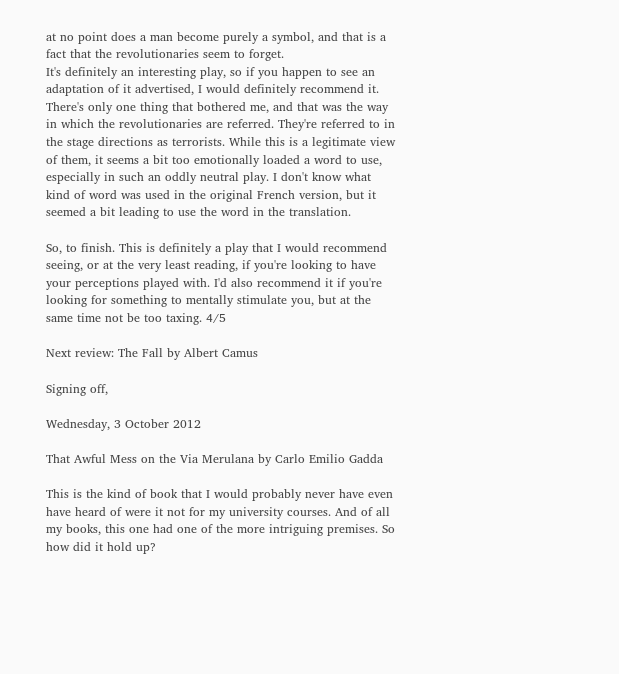at no point does a man become purely a symbol, and that is a fact that the revolutionaries seem to forget.
It's definitely an interesting play, so if you happen to see an adaptation of it advertised, I would definitely recommend it. There's only one thing that bothered me, and that was the way in which the revolutionaries are referred. They're referred to in the stage directions as terrorists. While this is a legitimate view of them, it seems a bit too emotionally loaded a word to use, especially in such an oddly neutral play. I don't know what kind of word was used in the original French version, but it seemed a bit leading to use the word in the translation.

So, to finish. This is definitely a play that I would recommend seeing, or at the very least reading, if you're looking to have your perceptions played with. I'd also recommend it if you're looking for something to mentally stimulate you, but at the same time not be too taxing. 4/5

Next review: The Fall by Albert Camus

Signing off,

Wednesday, 3 October 2012

That Awful Mess on the Via Merulana by Carlo Emilio Gadda

This is the kind of book that I would probably never have even have heard of were it not for my university courses. And of all my books, this one had one of the more intriguing premises. So how did it hold up?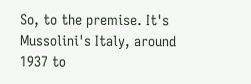So, to the premise. It's Mussolini's Italy, around 1937 to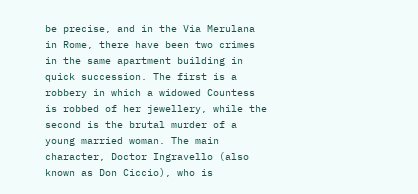be precise, and in the Via Merulana in Rome, there have been two crimes in the same apartment building in quick succession. The first is a robbery in which a widowed Countess is robbed of her jewellery, while the second is the brutal murder of a young married woman. The main character, Doctor Ingravello (also known as Don Ciccio), who is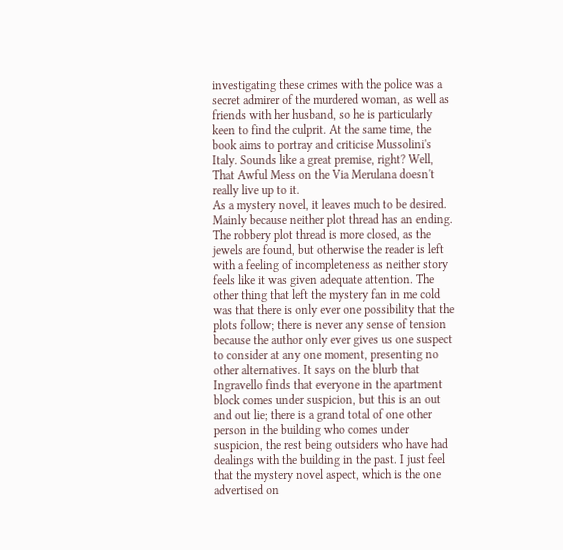investigating these crimes with the police was a secret admirer of the murdered woman, as well as friends with her husband, so he is particularly keen to find the culprit. At the same time, the book aims to portray and criticise Mussolini's Italy. Sounds like a great premise, right? Well, That Awful Mess on the Via Merulana doesn't really live up to it.
As a mystery novel, it leaves much to be desired. Mainly because neither plot thread has an ending. The robbery plot thread is more closed, as the jewels are found, but otherwise the reader is left with a feeling of incompleteness as neither story feels like it was given adequate attention. The other thing that left the mystery fan in me cold was that there is only ever one possibility that the plots follow; there is never any sense of tension because the author only ever gives us one suspect to consider at any one moment, presenting no other alternatives. It says on the blurb that Ingravello finds that everyone in the apartment block comes under suspicion, but this is an out and out lie; there is a grand total of one other person in the building who comes under suspicion, the rest being outsiders who have had dealings with the building in the past. I just feel that the mystery novel aspect, which is the one advertised on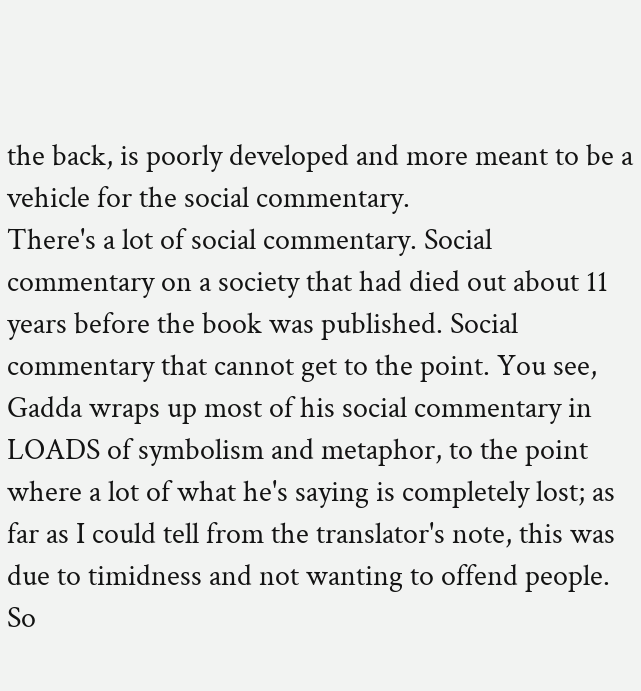the back, is poorly developed and more meant to be a vehicle for the social commentary.
There's a lot of social commentary. Social commentary on a society that had died out about 11 years before the book was published. Social commentary that cannot get to the point. You see, Gadda wraps up most of his social commentary in LOADS of symbolism and metaphor, to the point where a lot of what he's saying is completely lost; as far as I could tell from the translator's note, this was due to timidness and not wanting to offend people. So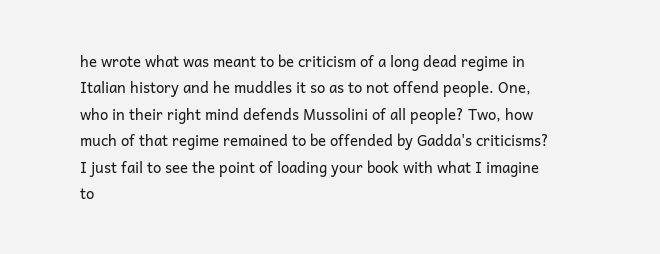he wrote what was meant to be criticism of a long dead regime in Italian history and he muddles it so as to not offend people. One, who in their right mind defends Mussolini of all people? Two, how much of that regime remained to be offended by Gadda's criticisms? I just fail to see the point of loading your book with what I imagine to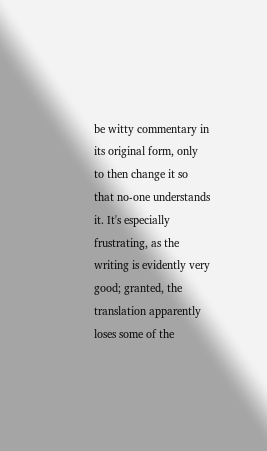be witty commentary in its original form, only to then change it so that no-one understands it. It's especially frustrating, as the writing is evidently very good; granted, the translation apparently loses some of the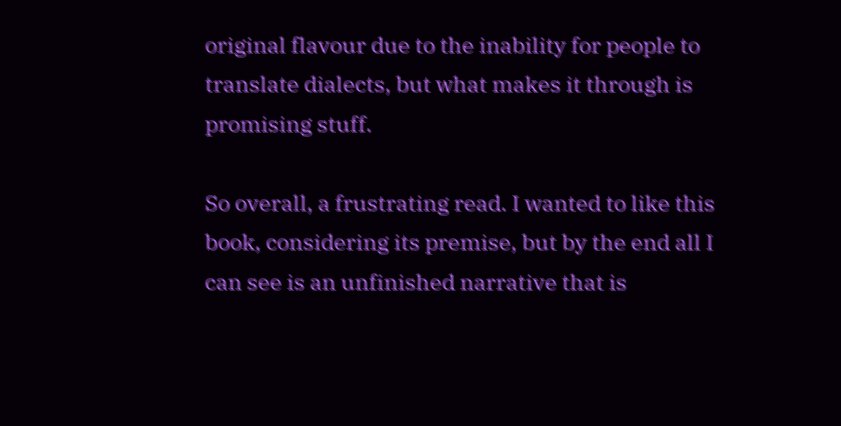original flavour due to the inability for people to translate dialects, but what makes it through is promising stuff.

So overall, a frustrating read. I wanted to like this book, considering its premise, but by the end all I can see is an unfinished narrative that is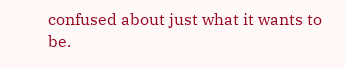confused about just what it wants to be.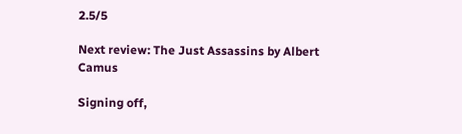2.5/5

Next review: The Just Assassins by Albert Camus

Signing off,